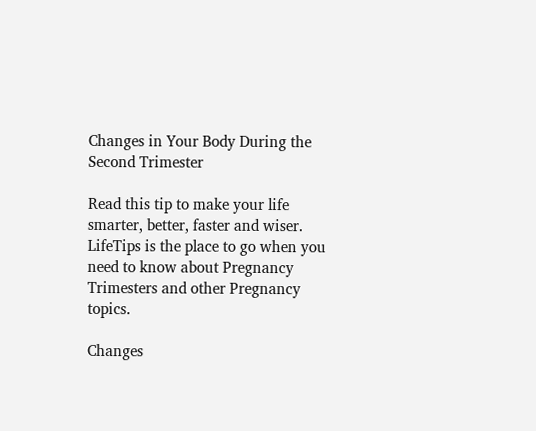Changes in Your Body During the Second Trimester

Read this tip to make your life smarter, better, faster and wiser. LifeTips is the place to go when you need to know about Pregnancy Trimesters and other Pregnancy topics.

Changes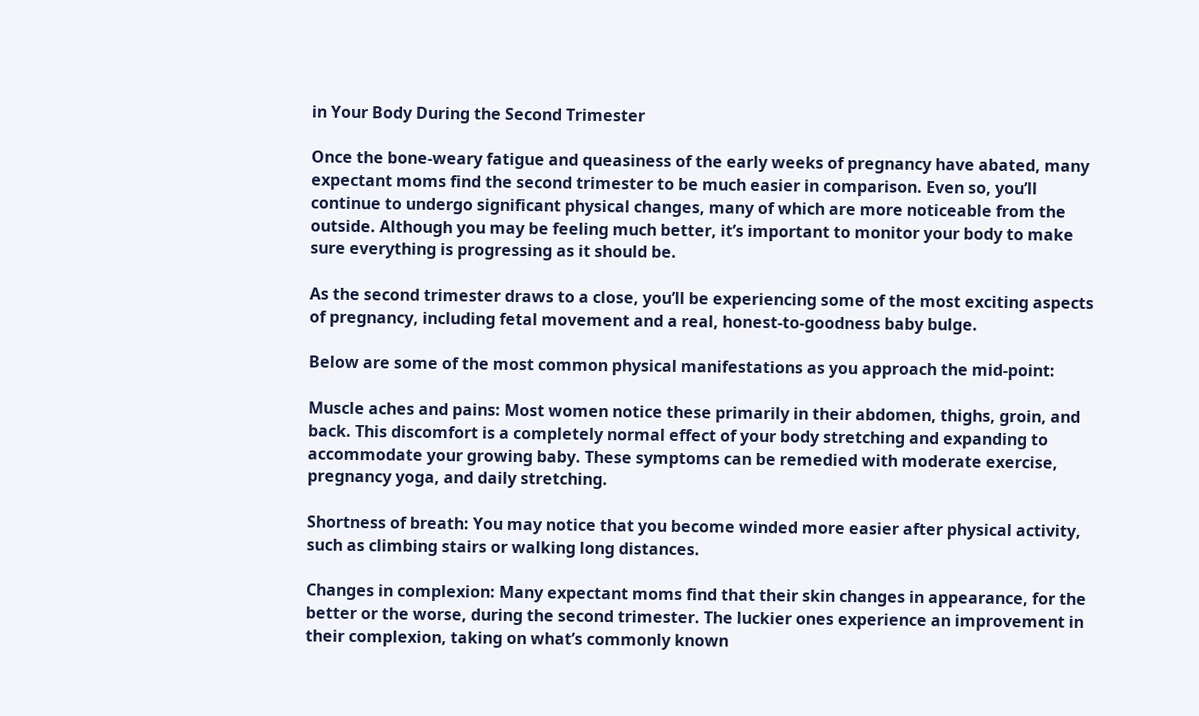in Your Body During the Second Trimester

Once the bone-weary fatigue and queasiness of the early weeks of pregnancy have abated, many expectant moms find the second trimester to be much easier in comparison. Even so, you’ll continue to undergo significant physical changes, many of which are more noticeable from the outside. Although you may be feeling much better, it’s important to monitor your body to make sure everything is progressing as it should be.

As the second trimester draws to a close, you’ll be experiencing some of the most exciting aspects of pregnancy, including fetal movement and a real, honest-to-goodness baby bulge.

Below are some of the most common physical manifestations as you approach the mid-point:

Muscle aches and pains: Most women notice these primarily in their abdomen, thighs, groin, and back. This discomfort is a completely normal effect of your body stretching and expanding to accommodate your growing baby. These symptoms can be remedied with moderate exercise, pregnancy yoga, and daily stretching.

Shortness of breath: You may notice that you become winded more easier after physical activity, such as climbing stairs or walking long distances.

Changes in complexion: Many expectant moms find that their skin changes in appearance, for the better or the worse, during the second trimester. The luckier ones experience an improvement in their complexion, taking on what’s commonly known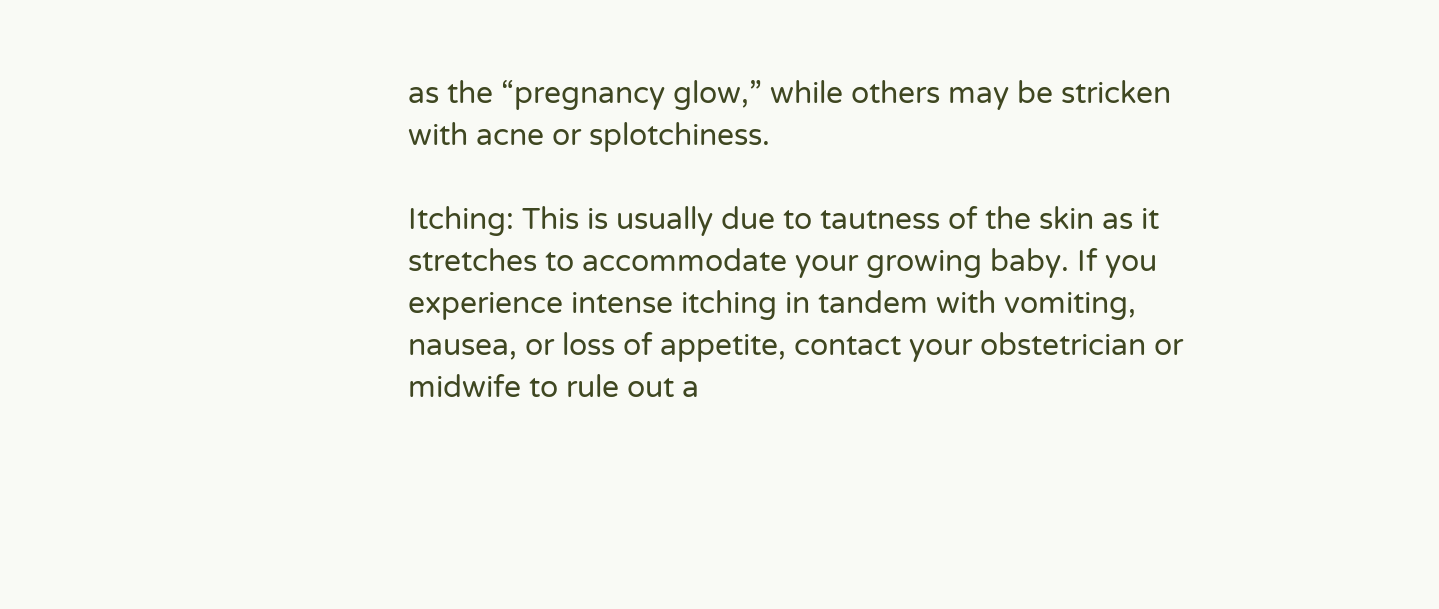as the “pregnancy glow,” while others may be stricken with acne or splotchiness.

Itching: This is usually due to tautness of the skin as it stretches to accommodate your growing baby. If you experience intense itching in tandem with vomiting, nausea, or loss of appetite, contact your obstetrician or midwife to rule out a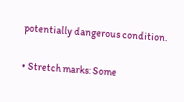potentially dangerous condition.

• Stretch marks: Some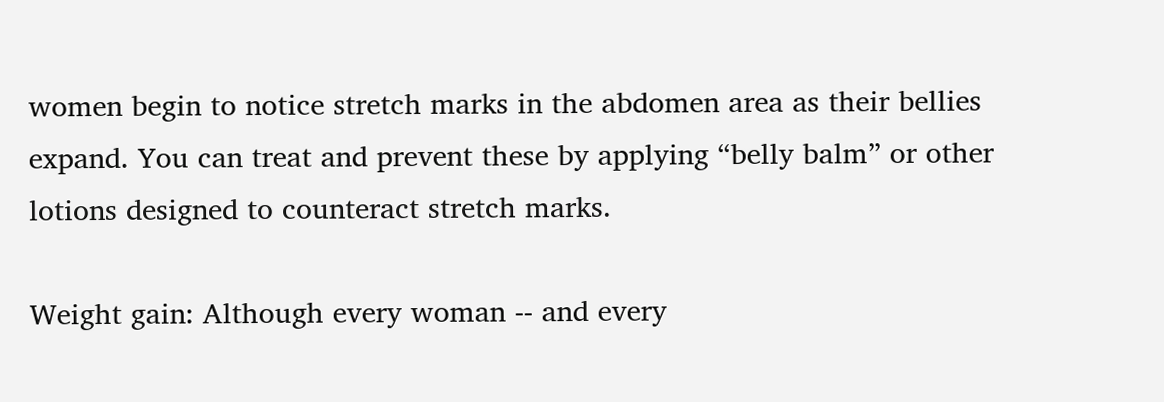women begin to notice stretch marks in the abdomen area as their bellies expand. You can treat and prevent these by applying “belly balm” or other lotions designed to counteract stretch marks.

Weight gain: Although every woman -- and every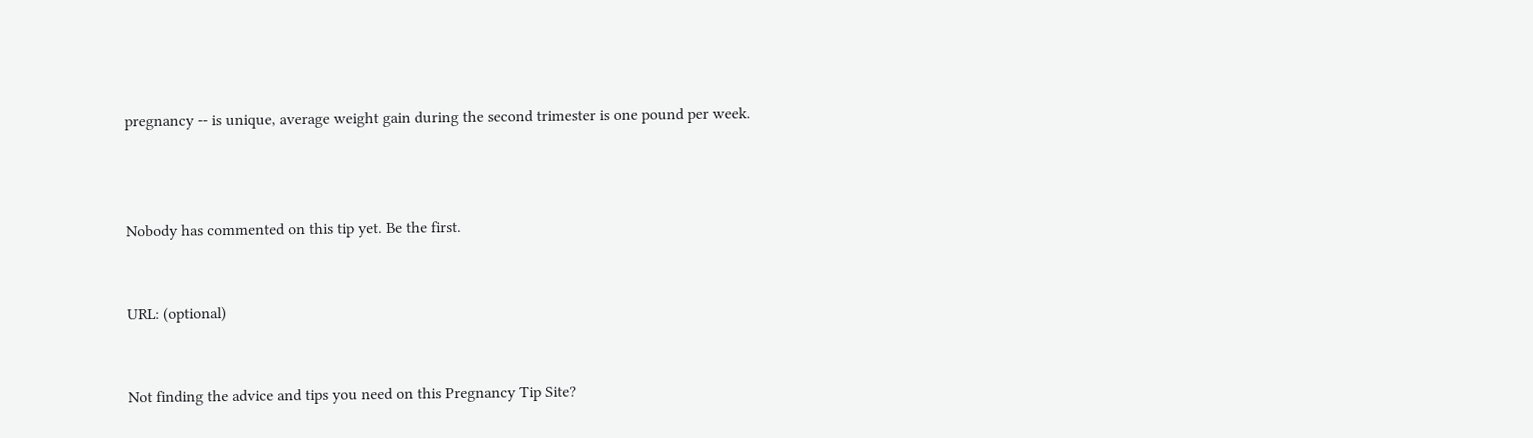pregnancy -- is unique, average weight gain during the second trimester is one pound per week.



Nobody has commented on this tip yet. Be the first.


URL: (optional)


Not finding the advice and tips you need on this Pregnancy Tip Site?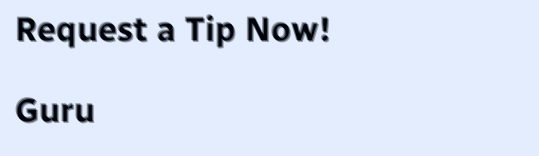Request a Tip Now!

Guru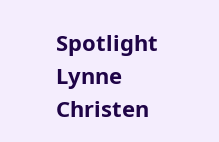Spotlight
Lynne Christen